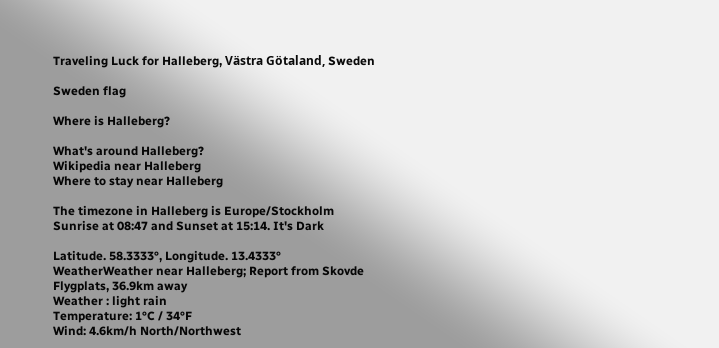Traveling Luck for Halleberg, Västra Götaland, Sweden

Sweden flag

Where is Halleberg?

What's around Halleberg?
Wikipedia near Halleberg
Where to stay near Halleberg

The timezone in Halleberg is Europe/Stockholm
Sunrise at 08:47 and Sunset at 15:14. It's Dark

Latitude. 58.3333°, Longitude. 13.4333°
WeatherWeather near Halleberg; Report from Skovde Flygplats, 36.9km away
Weather : light rain
Temperature: 1°C / 34°F
Wind: 4.6km/h North/Northwest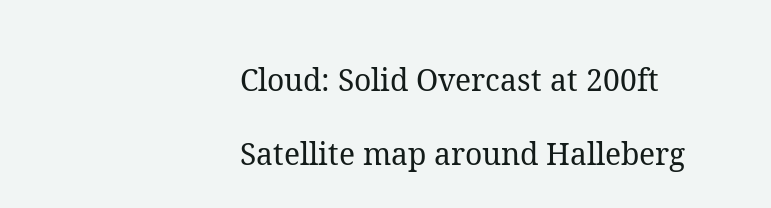Cloud: Solid Overcast at 200ft

Satellite map around Halleberg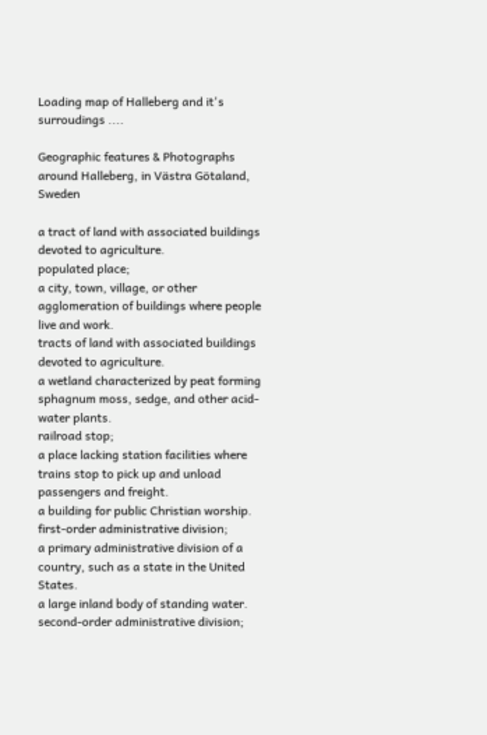Loading map of Halleberg and it's surroudings ....

Geographic features & Photographs around Halleberg, in Västra Götaland, Sweden

a tract of land with associated buildings devoted to agriculture.
populated place;
a city, town, village, or other agglomeration of buildings where people live and work.
tracts of land with associated buildings devoted to agriculture.
a wetland characterized by peat forming sphagnum moss, sedge, and other acid-water plants.
railroad stop;
a place lacking station facilities where trains stop to pick up and unload passengers and freight.
a building for public Christian worship.
first-order administrative division;
a primary administrative division of a country, such as a state in the United States.
a large inland body of standing water.
second-order administrative division;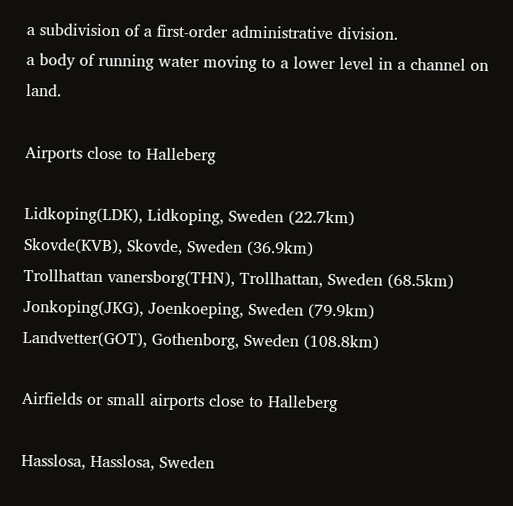a subdivision of a first-order administrative division.
a body of running water moving to a lower level in a channel on land.

Airports close to Halleberg

Lidkoping(LDK), Lidkoping, Sweden (22.7km)
Skovde(KVB), Skovde, Sweden (36.9km)
Trollhattan vanersborg(THN), Trollhattan, Sweden (68.5km)
Jonkoping(JKG), Joenkoeping, Sweden (79.9km)
Landvetter(GOT), Gothenborg, Sweden (108.8km)

Airfields or small airports close to Halleberg

Hasslosa, Hasslosa, Sweden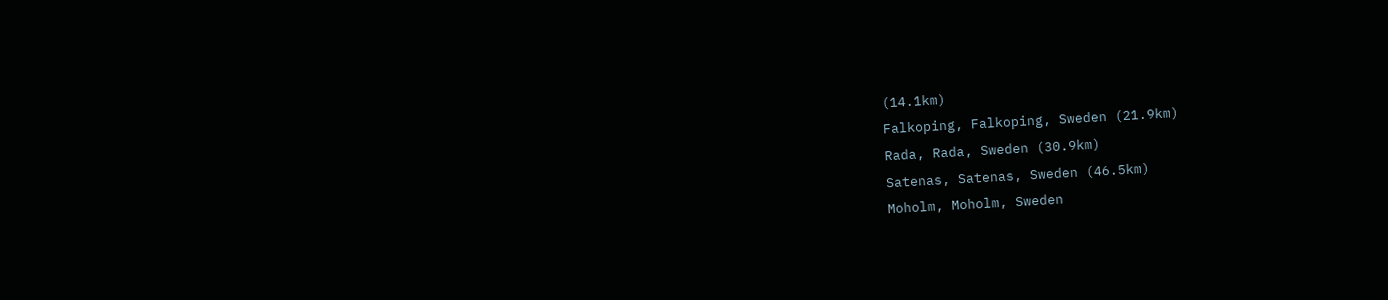(14.1km)
Falkoping, Falkoping, Sweden (21.9km)
Rada, Rada, Sweden (30.9km)
Satenas, Satenas, Sweden (46.5km)
Moholm, Moholm, Sweden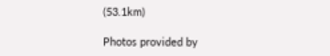(53.1km)

Photos provided by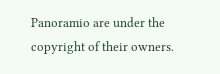Panoramio are under the copyright of their owners.